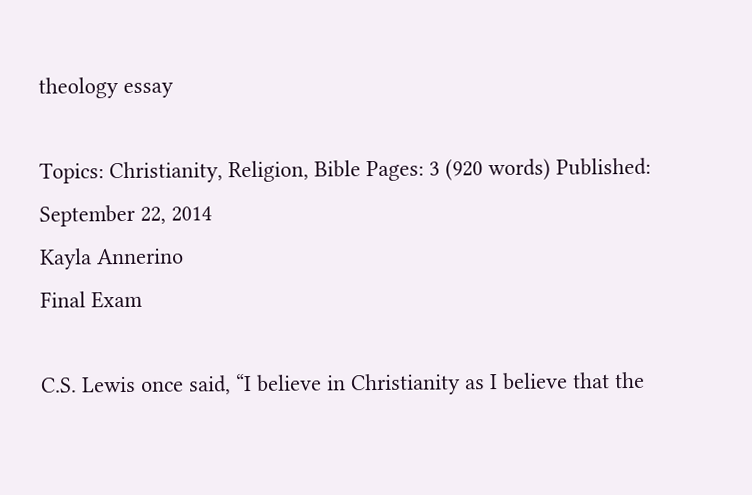theology essay

Topics: Christianity, Religion, Bible Pages: 3 (920 words) Published: September 22, 2014
Kayla Annerino
Final Exam

C.S. Lewis once said, “I believe in Christianity as I believe that the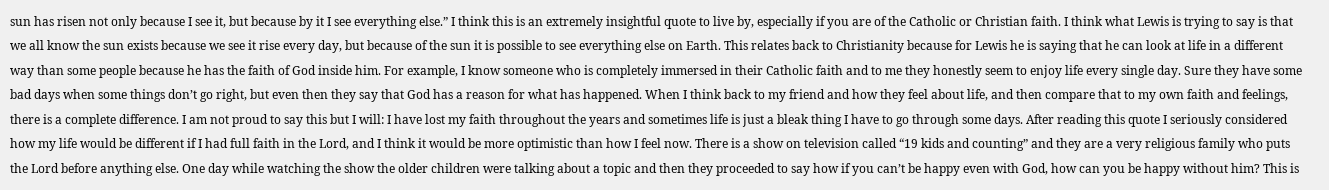sun has risen not only because I see it, but because by it I see everything else.” I think this is an extremely insightful quote to live by, especially if you are of the Catholic or Christian faith. I think what Lewis is trying to say is that we all know the sun exists because we see it rise every day, but because of the sun it is possible to see everything else on Earth. This relates back to Christianity because for Lewis he is saying that he can look at life in a different way than some people because he has the faith of God inside him. For example, I know someone who is completely immersed in their Catholic faith and to me they honestly seem to enjoy life every single day. Sure they have some bad days when some things don’t go right, but even then they say that God has a reason for what has happened. When I think back to my friend and how they feel about life, and then compare that to my own faith and feelings, there is a complete difference. I am not proud to say this but I will: I have lost my faith throughout the years and sometimes life is just a bleak thing I have to go through some days. After reading this quote I seriously considered how my life would be different if I had full faith in the Lord, and I think it would be more optimistic than how I feel now. There is a show on television called “19 kids and counting” and they are a very religious family who puts the Lord before anything else. One day while watching the show the older children were talking about a topic and then they proceeded to say how if you can’t be happy even with God, how can you be happy without him? This is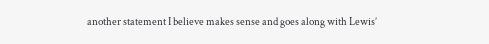another statement I believe makes sense and goes along with Lewis’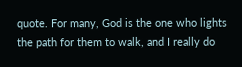quote. For many, God is the one who lights the path for them to walk, and I really do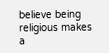believe being religious makes a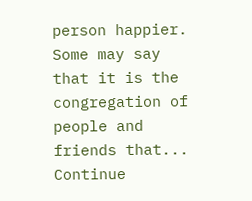person happier. Some may say that it is the congregation of people and friends that...
Continue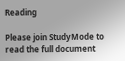Reading

Please join StudyMode to read the full document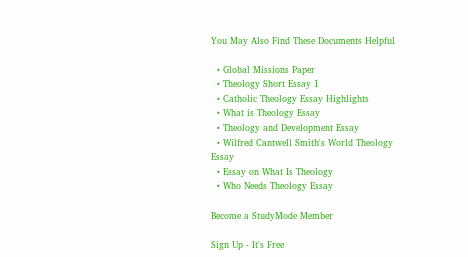You May Also Find These Documents Helpful

  • Global Missions Paper
  • Theology Short Essay 1
  • Catholic Theology Essay Highlights
  • What is Theology Essay
  • Theology and Development Essay
  • Wilfred Cantwell Smith's World Theology Essay
  • Essay on What Is Theology
  • Who Needs Theology Essay

Become a StudyMode Member

Sign Up - It's Free